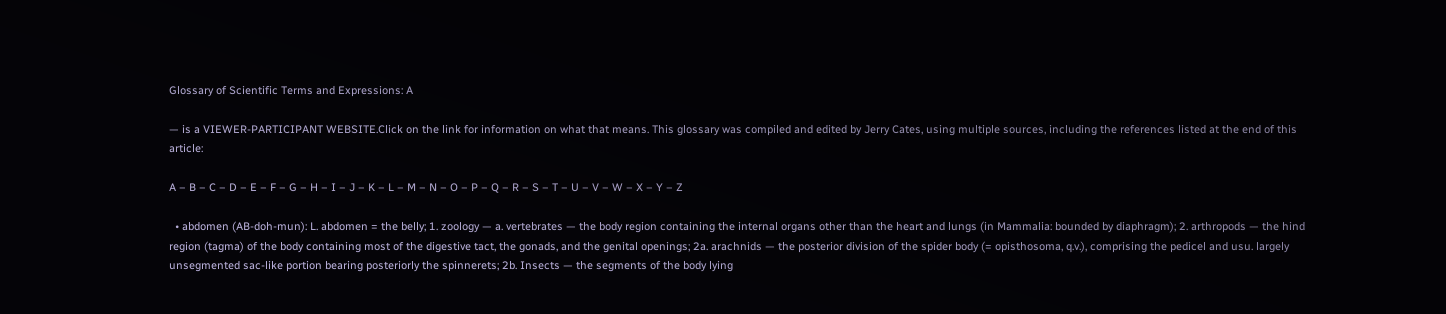Glossary of Scientific Terms and Expressions: A

— is a VIEWER-PARTICIPANT WEBSITE.Click on the link for information on what that means. This glossary was compiled and edited by Jerry Cates, using multiple sources, including the references listed at the end of this article:

A – B – C – D – E – F – G – H – I – J – K – L – M – N – O – P – Q – R – S – T – U – V – W – X – Y – Z

  • abdomen (AB-doh-mun): L. abdomen = the belly; 1. zoology — a. vertebrates — the body region containing the internal organs other than the heart and lungs (in Mammalia: bounded by diaphragm); 2. arthropods — the hind region (tagma) of the body containing most of the digestive tact, the gonads, and the genital openings; 2a. arachnids — the posterior division of the spider body (= opisthosoma, q.v.), comprising the pedicel and usu. largely unsegmented sac-like portion bearing posteriorly the spinnerets; 2b. Insects — the segments of the body lying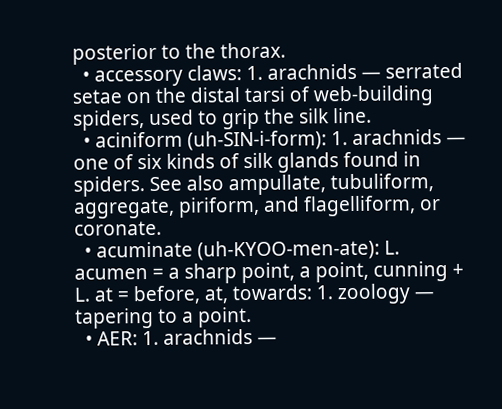posterior to the thorax.
  • accessory claws: 1. arachnids — serrated setae on the distal tarsi of web-building spiders, used to grip the silk line.
  • aciniform (uh-SIN-i-form): 1. arachnids — one of six kinds of silk glands found in spiders. See also ampullate, tubuliform, aggregate, piriform, and flagelliform, or coronate.
  • acuminate (uh-KYOO-men-ate): L. acumen = a sharp point, a point, cunning + L. at = before, at, towards: 1. zoology — tapering to a point.
  • AER: 1. arachnids —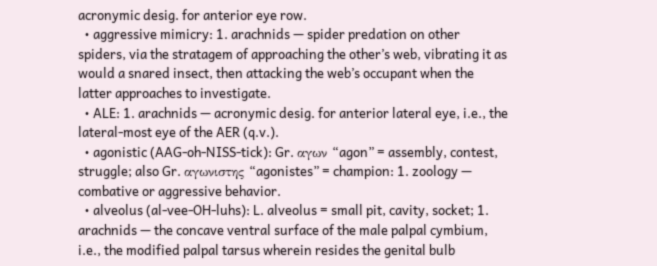acronymic desig. for anterior eye row.
  • aggressive mimicry: 1. arachnids — spider predation on other spiders, via the stratagem of approaching the other’s web, vibrating it as would a snared insect, then attacking the web’s occupant when the latter approaches to investigate.
  • ALE: 1. arachnids — acronymic desig. for anterior lateral eye, i.e., the lateral-most eye of the AER (q.v.).
  • agonistic (AAG-oh-NISS-tick): Gr. αγων “agon” = assembly, contest, struggle; also Gr. αγωνιστης “agonistes” = champion: 1. zoology — combative or aggressive behavior.
  • alveolus (al-vee-OH-luhs): L. alveolus = small pit, cavity, socket; 1. arachnids — the concave ventral surface of the male palpal cymbium, i.e., the modified palpal tarsus wherein resides the genital bulb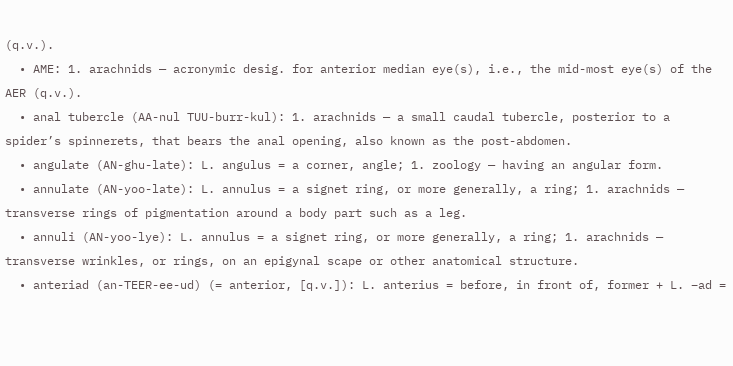(q.v.).
  • AME: 1. arachnids — acronymic desig. for anterior median eye(s), i.e., the mid-most eye(s) of the AER (q.v.).
  • anal tubercle (AA-nul TUU-burr-kul): 1. arachnids — a small caudal tubercle, posterior to a spider’s spinnerets, that bears the anal opening, also known as the post-abdomen.
  • angulate (AN-ghu-late): L. angulus = a corner, angle; 1. zoology — having an angular form.
  • annulate (AN-yoo-late): L. annulus = a signet ring, or more generally, a ring; 1. arachnids — transverse rings of pigmentation around a body part such as a leg.
  • annuli (AN-yoo-lye): L. annulus = a signet ring, or more generally, a ring; 1. arachnids — transverse wrinkles, or rings, on an epigynal scape or other anatomical structure.
  • anteriad (an-TEER-ee-ud) (= anterior, [q.v.]): L. anterius = before, in front of, former + L. –ad =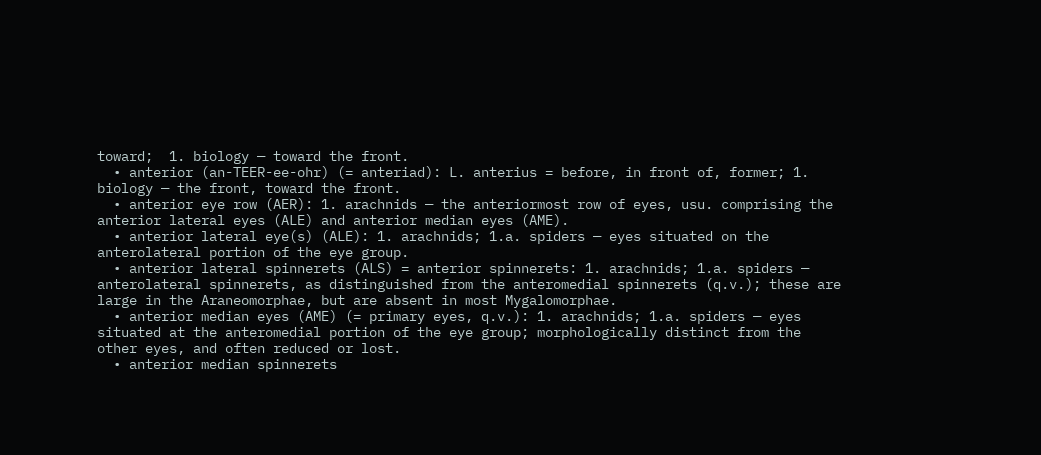toward;  1. biology — toward the front.
  • anterior (an-TEER-ee-ohr) (= anteriad): L. anterius = before, in front of, former; 1. biology — the front, toward the front.
  • anterior eye row (AER): 1. arachnids — the anteriormost row of eyes, usu. comprising the anterior lateral eyes (ALE) and anterior median eyes (AME).
  • anterior lateral eye(s) (ALE): 1. arachnids; 1.a. spiders — eyes situated on the anterolateral portion of the eye group.
  • anterior lateral spinnerets (ALS) = anterior spinnerets: 1. arachnids; 1.a. spiders — anterolateral spinnerets, as distinguished from the anteromedial spinnerets (q.v.); these are large in the Araneomorphae, but are absent in most Mygalomorphae.
  • anterior median eyes (AME) (= primary eyes, q.v.): 1. arachnids; 1.a. spiders — eyes situated at the anteromedial portion of the eye group; morphologically distinct from the other eyes, and often reduced or lost.
  • anterior median spinnerets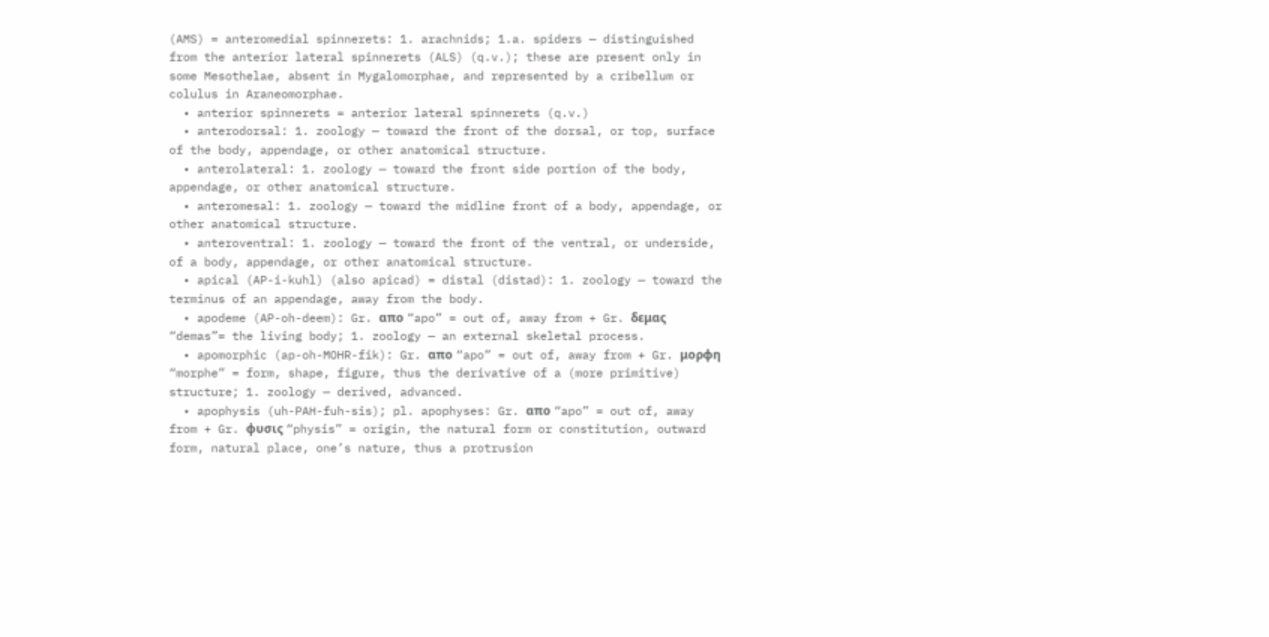(AMS) = anteromedial spinnerets: 1. arachnids; 1.a. spiders — distinguished from the anterior lateral spinnerets (ALS) (q.v.); these are present only in some Mesothelae, absent in Mygalomorphae, and represented by a cribellum or colulus in Araneomorphae.
  • anterior spinnerets = anterior lateral spinnerets (q.v.)
  • anterodorsal: 1. zoology — toward the front of the dorsal, or top, surface of the body, appendage, or other anatomical structure.
  • anterolateral: 1. zoology — toward the front side portion of the body, appendage, or other anatomical structure.
  • anteromesal: 1. zoology — toward the midline front of a body, appendage, or other anatomical structure.
  • anteroventral: 1. zoology — toward the front of the ventral, or underside, of a body, appendage, or other anatomical structure.
  • apical (AP-i-kuhl) (also apicad) = distal (distad): 1. zoology — toward the terminus of an appendage, away from the body.
  • apodeme (AP-oh-deem): Gr. απο “apo” = out of, away from + Gr. δεμας “demas”= the living body; 1. zoology — an external skeletal process.
  • apomorphic (ap-oh-MOHR-fik): Gr. απο “apo” = out of, away from + Gr. μορφη “morphe” = form, shape, figure, thus the derivative of a (more primitive) structure; 1. zoology — derived, advanced.
  • apophysis (uh-PAH-fuh-sis); pl. apophyses: Gr. απο “apo” = out of, away from + Gr. φυσις “physis” = origin, the natural form or constitution, outward form, natural place, one’s nature, thus a protrusion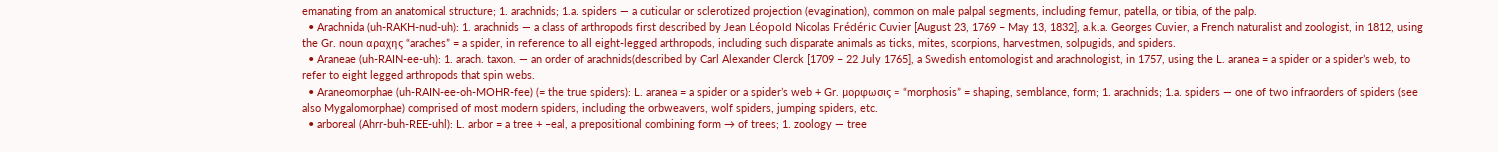emanating from an anatomical structure; 1. arachnids; 1.a. spiders — a cuticular or sclerotized projection (evagination), common on male palpal segments, including femur, patella, or tibia, of the palp.
  • Arachnida (uh-RAKH-nud-uh): 1. arachnids — a class of arthropods first described by Jean Léopold Nicolas Frédéric Cuvier [August 23, 1769 – May 13, 1832], a.k.a. Georges Cuvier, a French naturalist and zoologist, in 1812, using the Gr. noun αραχης “araches” = a spider, in reference to all eight-legged arthropods, including such disparate animals as ticks, mites, scorpions, harvestmen, solpugids, and spiders.
  • Araneae (uh-RAIN-ee-uh): 1. arach. taxon. — an order of arachnids(described by Carl Alexander Clerck [1709 – 22 July 1765], a Swedish entomologist and arachnologist, in 1757, using the L. aranea = a spider or a spider’s web, to refer to eight legged arthropods that spin webs.
  • Araneomorphae (uh-RAIN-ee-oh-MOHR-fee) (= the true spiders): L. aranea = a spider or a spider’s web + Gr. μορφωσις = “morphosis” = shaping, semblance, form; 1. arachnids; 1.a. spiders — one of two infraorders of spiders (see also Mygalomorphae) comprised of most modern spiders, including the orbweavers, wolf spiders, jumping spiders, etc.
  • arboreal (Ahrr-buh-REE-uhl): L. arbor = a tree + –eal, a prepositional combining form → of trees; 1. zoology — tree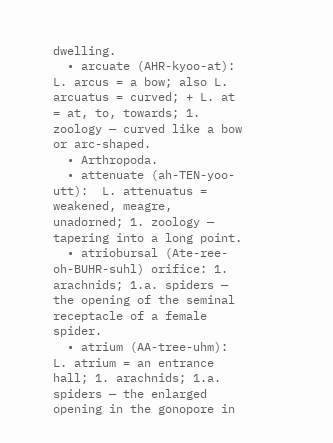dwelling.
  • arcuate (AHR-kyoo-at): L. arcus = a bow; also L. arcuatus = curved; + L. at = at, to, towards; 1. zoology — curved like a bow or arc-shaped.
  • Arthropoda.
  • attenuate (ah-TEN-yoo-utt):  L. attenuatus = weakened, meagre, unadorned; 1. zoology — tapering into a long point.
  • atriobursal (Ate-ree-oh-BUHR-suhl) orifice: 1. arachnids; 1.a. spiders — the opening of the seminal receptacle of a female spider.
  • atrium (AA-tree-uhm): L. atrium = an entrance hall; 1. arachnids; 1.a. spiders — the enlarged opening in the gonopore in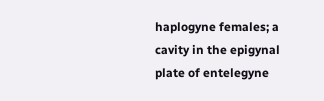haplogyne females; a cavity in the epigynal plate of entelegyne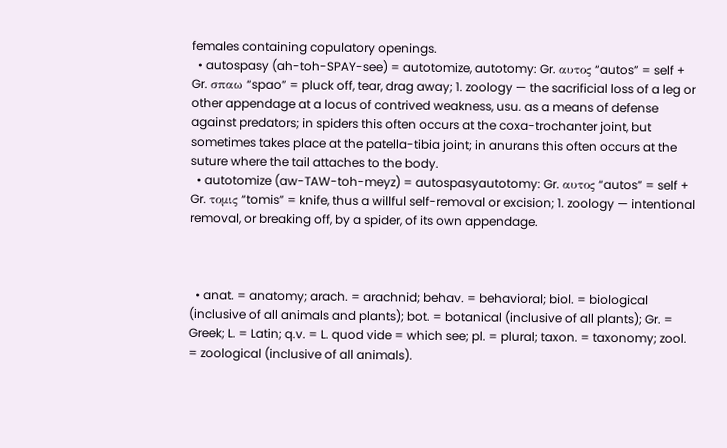females containing copulatory openings.
  • autospasy (ah-toh-SPAY-see) = autotomize, autotomy: Gr. αυτος “autos” = self + Gr. σπαω “spao” = pluck off, tear, drag away; 1. zoology — the sacrificial loss of a leg or other appendage at a locus of contrived weakness, usu. as a means of defense against predators; in spiders this often occurs at the coxa-trochanter joint, but sometimes takes place at the patella-tibia joint; in anurans this often occurs at the suture where the tail attaches to the body.
  • autotomize (aw-TAW-toh-meyz) = autospasyautotomy: Gr. αυτος “autos” = self + Gr. τομις “tomis” = knife, thus a willful self-removal or excision; 1. zoology — intentional removal, or breaking off, by a spider, of its own appendage.



  • anat. = anatomy; arach. = arachnid; behav. = behavioral; biol. = biological (inclusive of all animals and plants); bot. = botanical (inclusive of all plants); Gr. = Greek; L. = Latin; q.v. = L. quod vide = which see; pl. = plural; taxon. = taxonomy; zool. = zoological (inclusive of all animals).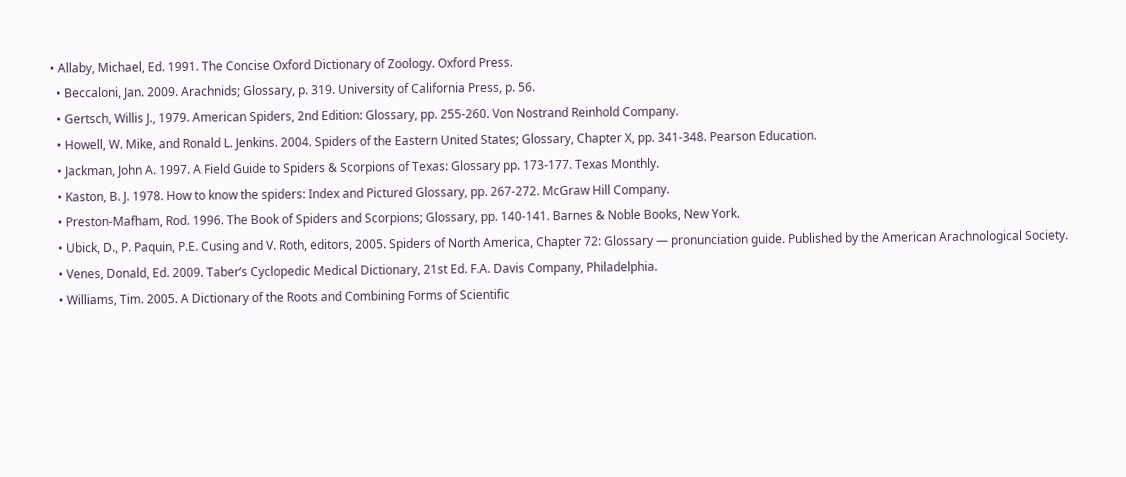• Allaby, Michael, Ed. 1991. The Concise Oxford Dictionary of Zoology. Oxford Press.
  • Beccaloni, Jan. 2009. Arachnids; Glossary, p. 319. University of California Press, p. 56.
  • Gertsch, Willis J., 1979. American Spiders, 2nd Edition: Glossary, pp. 255-260. Von Nostrand Reinhold Company.
  • Howell, W. Mike, and Ronald L. Jenkins. 2004. Spiders of the Eastern United States; Glossary, Chapter X, pp. 341-348. Pearson Education.
  • Jackman, John A. 1997. A Field Guide to Spiders & Scorpions of Texas: Glossary pp. 173-177. Texas Monthly.
  • Kaston, B. J. 1978. How to know the spiders: Index and Pictured Glossary, pp. 267-272. McGraw Hill Company.
  • Preston-Mafham, Rod. 1996. The Book of Spiders and Scorpions; Glossary, pp. 140-141. Barnes & Noble Books, New York.
  • Ubick, D., P. Paquin, P.E. Cusing and V. Roth, editors, 2005. Spiders of North America, Chapter 72: Glossary — pronunciation guide. Published by the American Arachnological Society.
  • Venes, Donald, Ed. 2009. Taber’s Cyclopedic Medical Dictionary, 21st Ed. F.A. Davis Company, Philadelphia.
  • Williams, Tim. 2005. A Dictionary of the Roots and Combining Forms of Scientific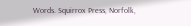Words. Squirrox Press, Norfolk,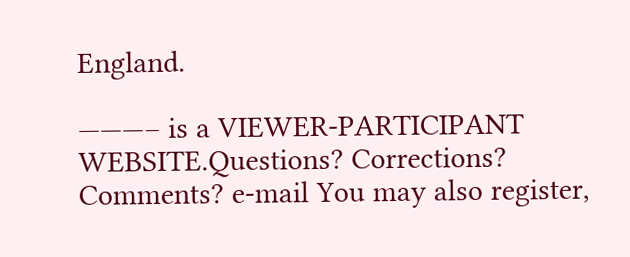England.

———– is a VIEWER-PARTICIPANT WEBSITE.Questions? Corrections? Comments? e-mail You may also register,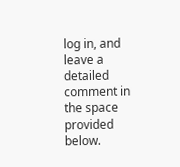log in, and leave a detailed comment in the space provided below.